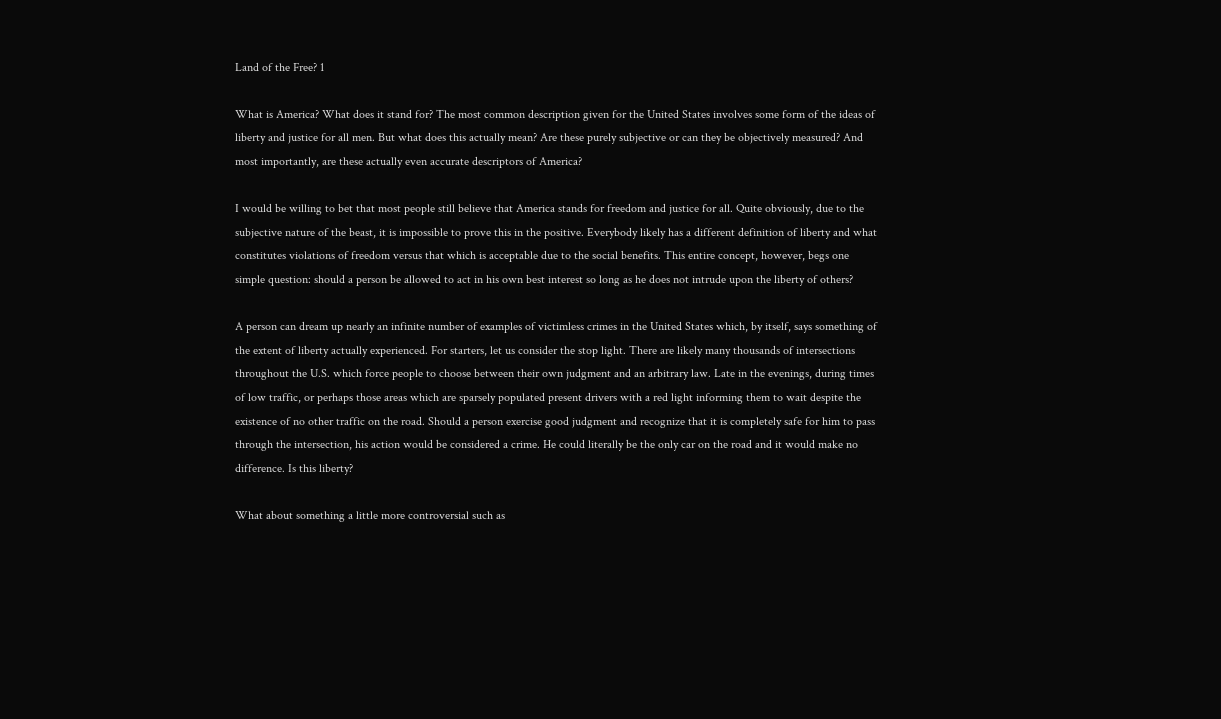Land of the Free? 1

What is America? What does it stand for? The most common description given for the United States involves some form of the ideas of liberty and justice for all men. But what does this actually mean? Are these purely subjective or can they be objectively measured? And most importantly, are these actually even accurate descriptors of America?

I would be willing to bet that most people still believe that America stands for freedom and justice for all. Quite obviously, due to the subjective nature of the beast, it is impossible to prove this in the positive. Everybody likely has a different definition of liberty and what constitutes violations of freedom versus that which is acceptable due to the social benefits. This entire concept, however, begs one simple question: should a person be allowed to act in his own best interest so long as he does not intrude upon the liberty of others?

A person can dream up nearly an infinite number of examples of victimless crimes in the United States which, by itself, says something of the extent of liberty actually experienced. For starters, let us consider the stop light. There are likely many thousands of intersections throughout the U.S. which force people to choose between their own judgment and an arbitrary law. Late in the evenings, during times of low traffic, or perhaps those areas which are sparsely populated present drivers with a red light informing them to wait despite the existence of no other traffic on the road. Should a person exercise good judgment and recognize that it is completely safe for him to pass through the intersection, his action would be considered a crime. He could literally be the only car on the road and it would make no difference. Is this liberty?

What about something a little more controversial such as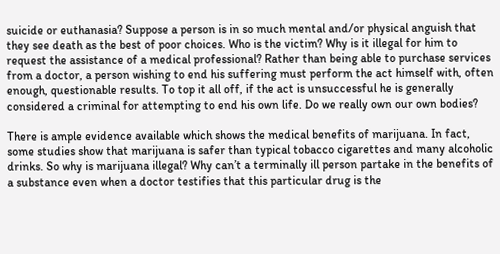suicide or euthanasia? Suppose a person is in so much mental and/or physical anguish that they see death as the best of poor choices. Who is the victim? Why is it illegal for him to request the assistance of a medical professional? Rather than being able to purchase services from a doctor, a person wishing to end his suffering must perform the act himself with, often enough, questionable results. To top it all off, if the act is unsuccessful he is generally considered a criminal for attempting to end his own life. Do we really own our own bodies?

There is ample evidence available which shows the medical benefits of marijuana. In fact, some studies show that marijuana is safer than typical tobacco cigarettes and many alcoholic drinks. So why is marijuana illegal? Why can’t a terminally ill person partake in the benefits of a substance even when a doctor testifies that this particular drug is the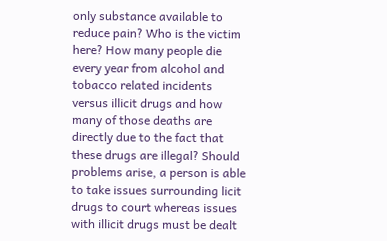only substance available to reduce pain? Who is the victim here? How many people die every year from alcohol and tobacco related incidents versus illicit drugs and how many of those deaths are directly due to the fact that these drugs are illegal? Should problems arise, a person is able to take issues surrounding licit drugs to court whereas issues with illicit drugs must be dealt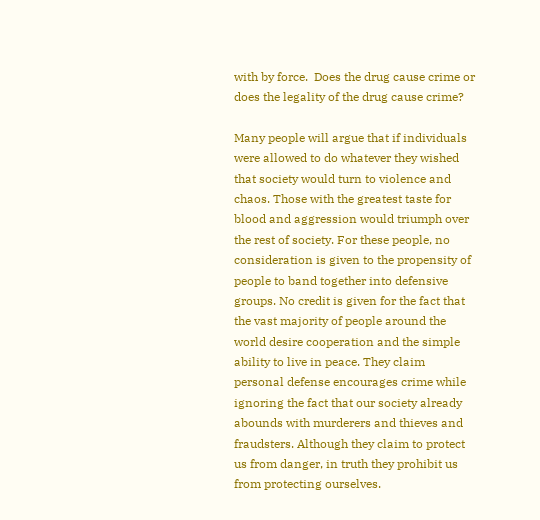with by force.  Does the drug cause crime or does the legality of the drug cause crime?

Many people will argue that if individuals were allowed to do whatever they wished that society would turn to violence and chaos. Those with the greatest taste for blood and aggression would triumph over the rest of society. For these people, no consideration is given to the propensity of people to band together into defensive groups. No credit is given for the fact that the vast majority of people around the world desire cooperation and the simple ability to live in peace. They claim personal defense encourages crime while ignoring the fact that our society already abounds with murderers and thieves and fraudsters. Although they claim to protect us from danger, in truth they prohibit us from protecting ourselves.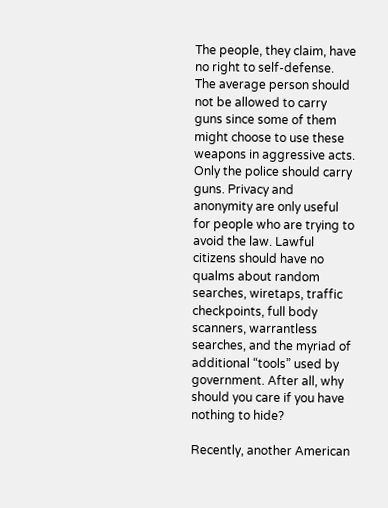The people, they claim, have no right to self-defense. The average person should not be allowed to carry guns since some of them might choose to use these weapons in aggressive acts. Only the police should carry guns. Privacy and anonymity are only useful for people who are trying to avoid the law. Lawful citizens should have no qualms about random searches, wiretaps, traffic checkpoints, full body scanners, warrantless searches, and the myriad of additional “tools” used by government. After all, why should you care if you have nothing to hide?

Recently, another American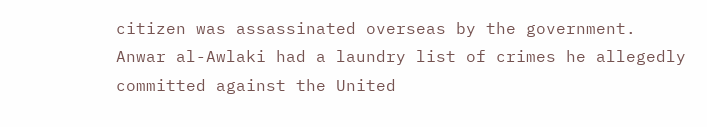citizen was assassinated overseas by the government. Anwar al-Awlaki had a laundry list of crimes he allegedly committed against the United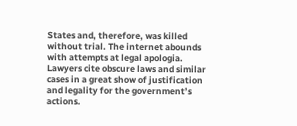States and, therefore, was killed without trial. The internet abounds with attempts at legal apologia. Lawyers cite obscure laws and similar cases in a great show of justification and legality for the government’s actions.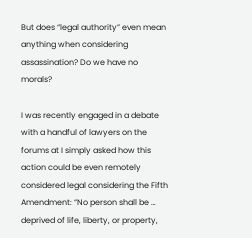But does “legal authority” even mean anything when considering assassination? Do we have no morals?

I was recently engaged in a debate with a handful of lawyers on the forums at I simply asked how this action could be even remotely considered legal considering the Fifth Amendment: “No person shall be … deprived of life, liberty, or property,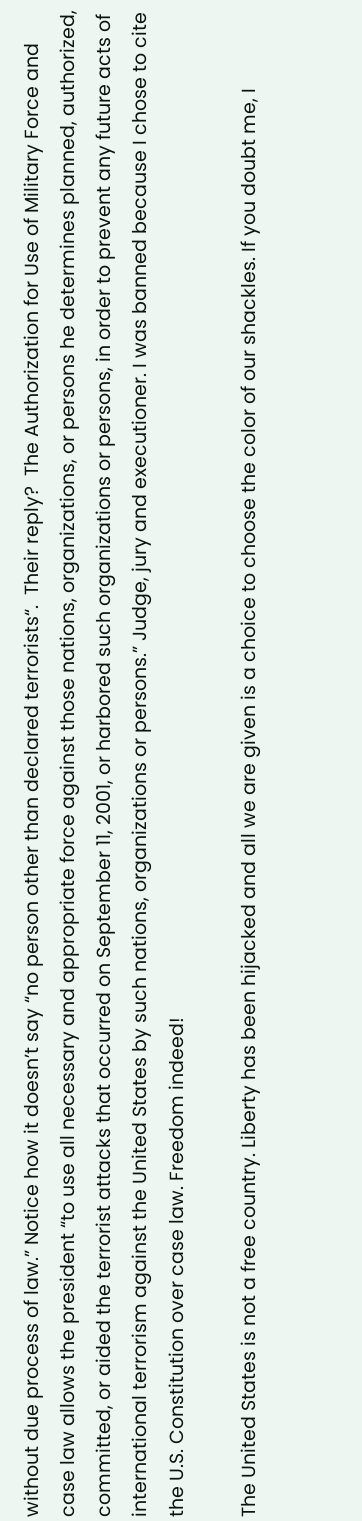without due process of law.” Notice how it doesn’t say “no person other than declared terrorists“.  Their reply?  The Authorization for Use of Military Force and case law allows the president “to use all necessary and appropriate force against those nations, organizations, or persons he determines planned, authorized, committed, or aided the terrorist attacks that occurred on September 11, 2001, or harbored such organizations or persons, in order to prevent any future acts of international terrorism against the United States by such nations, organizations or persons.” Judge, jury and executioner. I was banned because I chose to cite the U.S. Constitution over case law. Freedom indeed!

The United States is not a free country. Liberty has been hijacked and all we are given is a choice to choose the color of our shackles. If you doubt me, I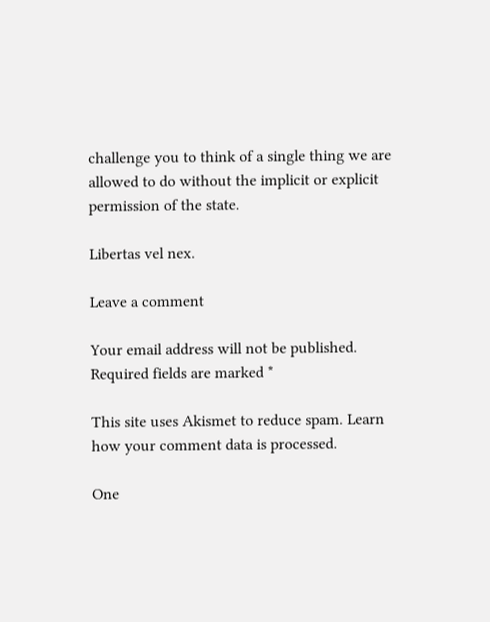challenge you to think of a single thing we are allowed to do without the implicit or explicit permission of the state.

Libertas vel nex.

Leave a comment

Your email address will not be published. Required fields are marked *

This site uses Akismet to reduce spam. Learn how your comment data is processed.

One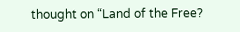thought on “Land of the Free?